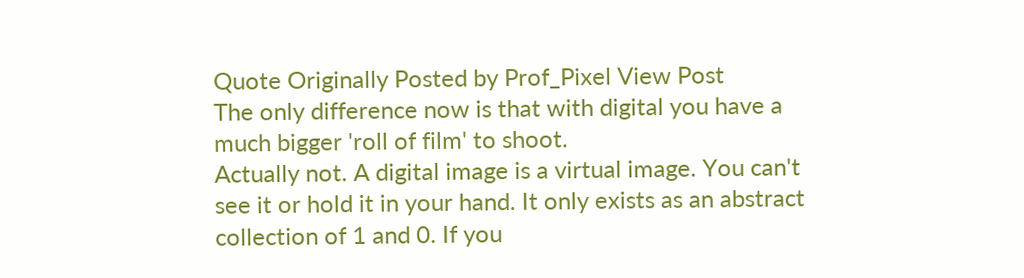Quote Originally Posted by Prof_Pixel View Post
The only difference now is that with digital you have a much bigger 'roll of film' to shoot.
Actually not. A digital image is a virtual image. You can't see it or hold it in your hand. It only exists as an abstract collection of 1 and 0. If you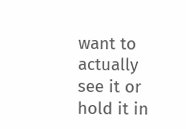want to actually see it or hold it in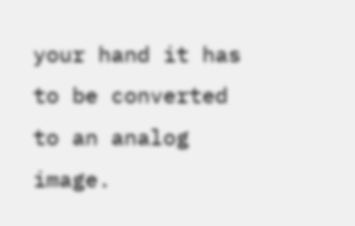your hand it has to be converted to an analog image.